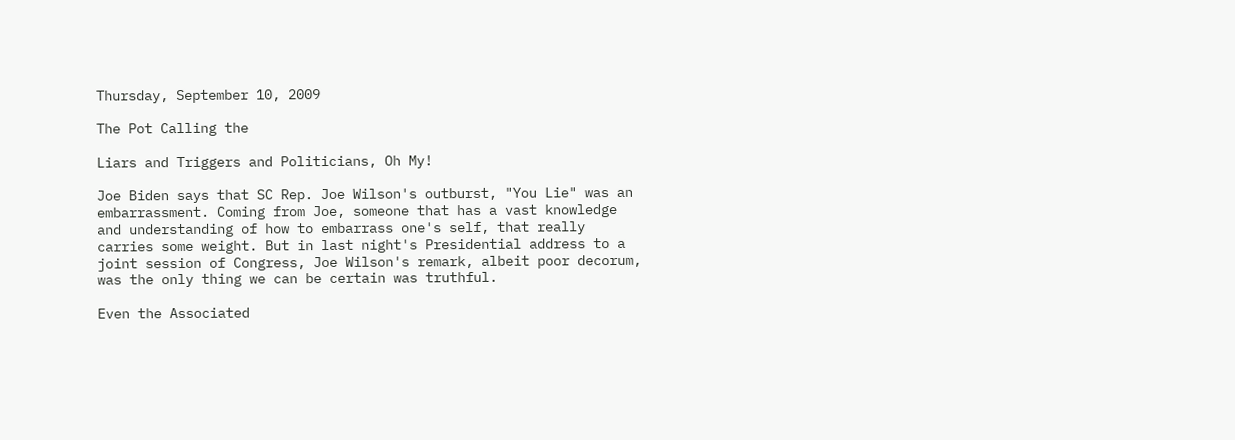Thursday, September 10, 2009

The Pot Calling the

Liars and Triggers and Politicians, Oh My!

Joe Biden says that SC Rep. Joe Wilson's outburst, "You Lie" was an embarrassment. Coming from Joe, someone that has a vast knowledge and understanding of how to embarrass one's self, that really carries some weight. But in last night's Presidential address to a joint session of Congress, Joe Wilson's remark, albeit poor decorum, was the only thing we can be certain was truthful.

Even the Associated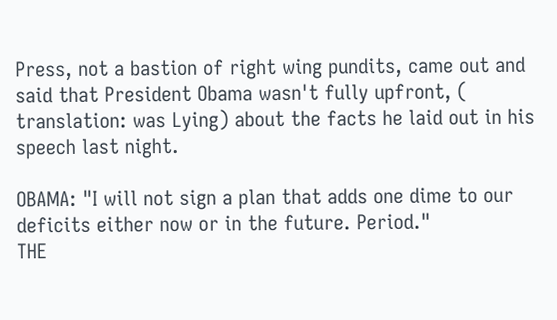Press, not a bastion of right wing pundits, came out and said that President Obama wasn't fully upfront, ( translation: was Lying) about the facts he laid out in his speech last night.

OBAMA: "I will not sign a plan that adds one dime to our deficits either now or in the future. Period."
THE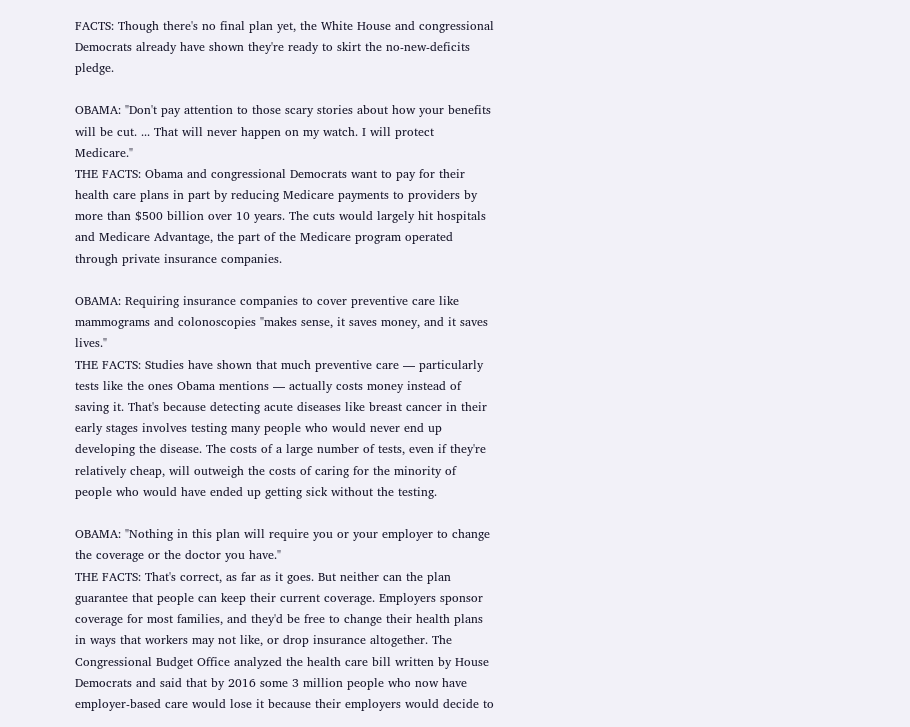FACTS: Though there's no final plan yet, the White House and congressional Democrats already have shown they're ready to skirt the no-new-deficits pledge.

OBAMA: "Don't pay attention to those scary stories about how your benefits will be cut. ... That will never happen on my watch. I will protect Medicare."
THE FACTS: Obama and congressional Democrats want to pay for their health care plans in part by reducing Medicare payments to providers by more than $500 billion over 10 years. The cuts would largely hit hospitals and Medicare Advantage, the part of the Medicare program operated through private insurance companies.

OBAMA: Requiring insurance companies to cover preventive care like mammograms and colonoscopies "makes sense, it saves money, and it saves lives."
THE FACTS: Studies have shown that much preventive care — particularly tests like the ones Obama mentions — actually costs money instead of saving it. That's because detecting acute diseases like breast cancer in their early stages involves testing many people who would never end up developing the disease. The costs of a large number of tests, even if they're relatively cheap, will outweigh the costs of caring for the minority of people who would have ended up getting sick without the testing.

OBAMA: "Nothing in this plan will require you or your employer to change the coverage or the doctor you have."
THE FACTS: That's correct, as far as it goes. But neither can the plan guarantee that people can keep their current coverage. Employers sponsor coverage for most families, and they'd be free to change their health plans in ways that workers may not like, or drop insurance altogether. The Congressional Budget Office analyzed the health care bill written by House Democrats and said that by 2016 some 3 million people who now have employer-based care would lose it because their employers would decide to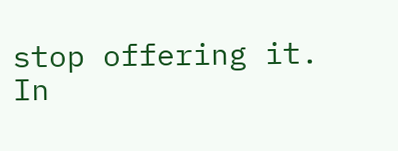stop offering it.
In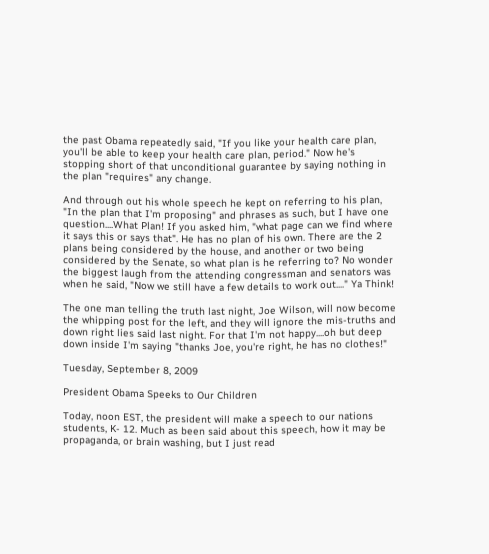the past Obama repeatedly said, "If you like your health care plan, you'll be able to keep your health care plan, period." Now he's stopping short of that unconditional guarantee by saying nothing in the plan "requires" any change.

And through out his whole speech he kept on referring to his plan, "In the plan that I'm proposing" and phrases as such, but I have one question....What Plan! If you asked him, "what page can we find where it says this or says that". He has no plan of his own. There are the 2 plans being considered by the house, and another or two being considered by the Senate, so what plan is he referring to? No wonder the biggest laugh from the attending congressman and senators was when he said, "Now we still have a few details to work out...." Ya Think!

The one man telling the truth last night, Joe Wilson, will now become the whipping post for the left, and they will ignore the mis-truths and down right lies said last night. For that I'm not happy....oh but deep down inside I'm saying "thanks Joe, you're right, he has no clothes!"

Tuesday, September 8, 2009

President Obama Speeks to Our Children

Today, noon EST, the president will make a speech to our nations students, K- 12. Much as been said about this speech, how it may be propaganda, or brain washing, but I just read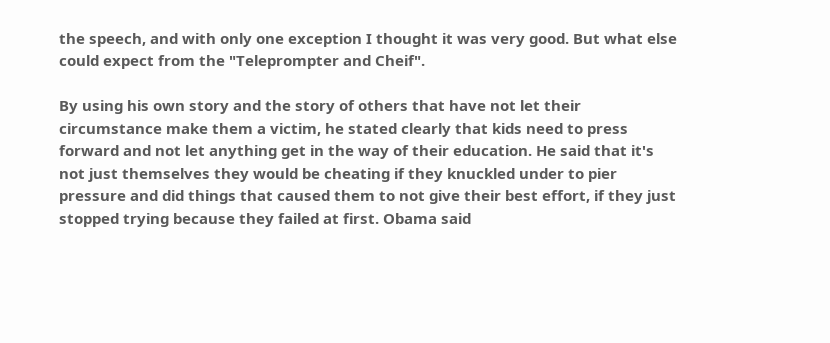the speech, and with only one exception I thought it was very good. But what else could expect from the "Teleprompter and Cheif".

By using his own story and the story of others that have not let their circumstance make them a victim, he stated clearly that kids need to press forward and not let anything get in the way of their education. He said that it's not just themselves they would be cheating if they knuckled under to pier pressure and did things that caused them to not give their best effort, if they just stopped trying because they failed at first. Obama said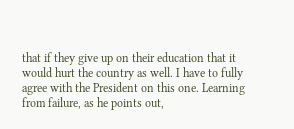that if they give up on their education that it would hurt the country as well. I have to fully agree with the President on this one. Learning from failure, as he points out,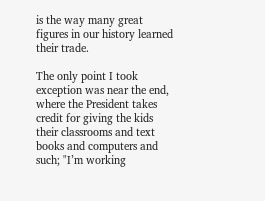is the way many great figures in our history learned their trade.

The only point I took exception was near the end, where the President takes credit for giving the kids their classrooms and text books and computers and such; "I’m working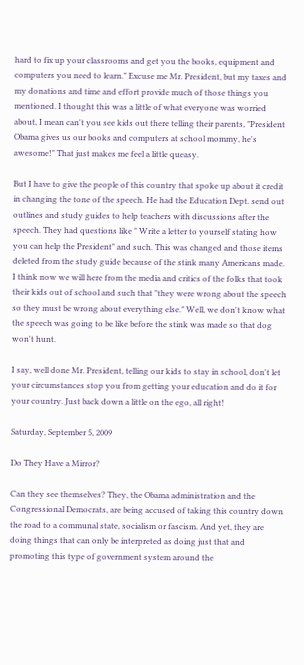hard to fix up your classrooms and get you the books, equipment and computers you need to learn." Excuse me Mr. President, but my taxes and my donations and time and effort provide much of those things you mentioned. I thought this was a little of what everyone was worried about, I mean can't you see kids out there telling their parents, "President Obama gives us our books and computers at school mommy, he's awesome!" That just makes me feel a little queasy.

But I have to give the people of this country that spoke up about it credit in changing the tone of the speech. He had the Education Dept. send out outlines and study guides to help teachers with discussions after the speech. They had questions like " Write a letter to yourself stating how you can help the President" and such. This was changed and those items deleted from the study guide because of the stink many Americans made. I think now we will here from the media and critics of the folks that took their kids out of school and such that "they were wrong about the speech so they must be wrong about everything else." Well, we don't know what the speech was going to be like before the stink was made so that dog won't hunt.

I say, well done Mr. President, telling our kids to stay in school, don't let your circumstances stop you from getting your education and do it for your country. Just back down a little on the ego, all right!

Saturday, September 5, 2009

Do They Have a Mirror?

Can they see themselves? They, the Obama administration and the Congressional Democrats, are being accused of taking this country down the road to a communal state, socialism or fascism. And yet, they are doing things that can only be interpreted as doing just that and promoting this type of government system around the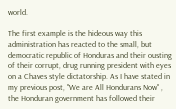world.

The first example is the hideous way this administration has reacted to the small, but democratic republic of Honduras and their ousting of their corrupt, drug running president with eyes on a Chaves style dictatorship. As I have stated in my previous post, "We are All Hondurans Now" , the Honduran government has followed their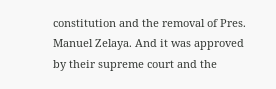constitution and the removal of Pres. Manuel Zelaya. And it was approved by their supreme court and the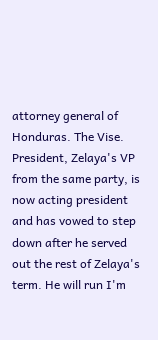attorney general of Honduras. The Vise. President, Zelaya's VP from the same party, is now acting president and has vowed to step down after he served out the rest of Zelaya's term. He will run I'm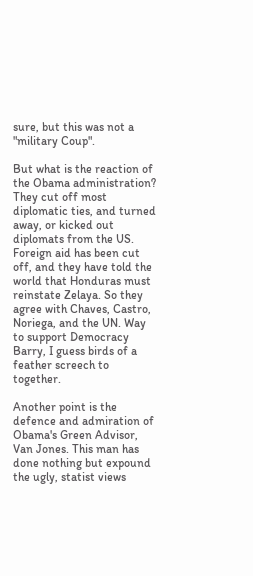sure, but this was not a "military Coup".

But what is the reaction of the Obama administration? They cut off most diplomatic ties, and turned away, or kicked out diplomats from the US. Foreign aid has been cut off, and they have told the world that Honduras must reinstate Zelaya. So they agree with Chaves, Castro, Noriega, and the UN. Way to support Democracy Barry, I guess birds of a feather screech to together.

Another point is the defence and admiration of Obama's Green Advisor, Van Jones. This man has done nothing but expound the ugly, statist views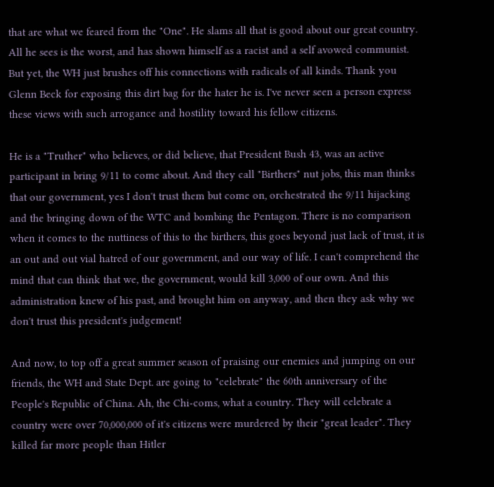that are what we feared from the "One". He slams all that is good about our great country. All he sees is the worst, and has shown himself as a racist and a self avowed communist. But yet, the WH just brushes off his connections with radicals of all kinds. Thank you Glenn Beck for exposing this dirt bag for the hater he is. I've never seen a person express these views with such arrogance and hostility toward his fellow citizens.

He is a "Truther" who believes, or did believe, that President Bush 43, was an active participant in bring 9/11 to come about. And they call "Birthers" nut jobs, this man thinks that our government, yes I don't trust them but come on, orchestrated the 9/11 hijacking and the bringing down of the WTC and bombing the Pentagon. There is no comparison when it comes to the nuttiness of this to the birthers, this goes beyond just lack of trust, it is an out and out vial hatred of our government, and our way of life. I can't comprehend the mind that can think that we, the government, would kill 3,000 of our own. And this administration knew of his past, and brought him on anyway, and then they ask why we don't trust this president's judgement!

And now, to top off a great summer season of praising our enemies and jumping on our friends, the WH and State Dept. are going to "celebrate" the 60th anniversary of the People's Republic of China. Ah, the Chi-coms, what a country. They will celebrate a country were over 70,000,000 of it's citizens were murdered by their "great leader". They killed far more people than Hitler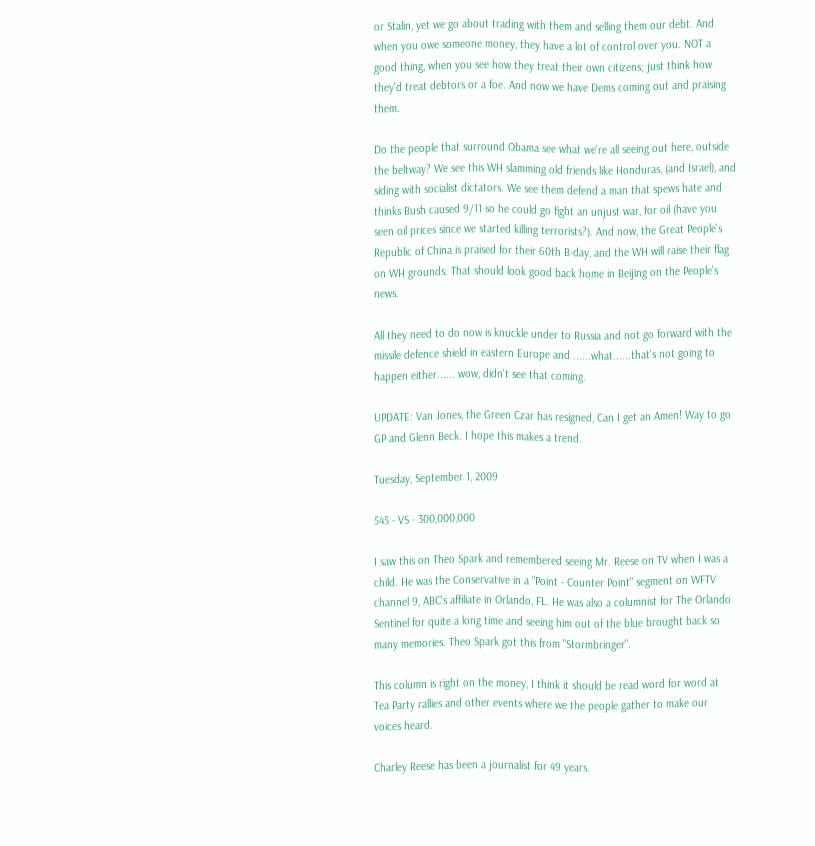or Stalin, yet we go about trading with them and selling them our debt. And when you owe someone money, they have a lot of control over you. NOT a good thing, when you see how they treat their own citizens; just think how they'd treat debtors or a foe. And now we have Dems coming out and praising them.

Do the people that surround Obama see what we're all seeing out here, outside the beltway? We see this WH slamming old friends like Honduras, (and Israel), and siding with socialist dictators. We see them defend a man that spews hate and thinks Bush caused 9/11 so he could go fight an unjust war, for oil (have you seen oil prices since we started killing terrorists?). And now, the Great People's Republic of China is praised for their 60th B-day, and the WH will raise their flag on WH grounds. That should look good back home in Beijing on the People's news.

All they need to do now is knuckle under to Russia and not go forward with the missile defence shield in eastern Europe and ......what......that's not going to happen either...... wow, didn't see that coming.

UPDATE: Van Jones, the Green Czar has resigned, Can I get an Amen! Way to go GP and Glenn Beck. I hope this makes a trend.

Tuesday, September 1, 2009

545 - VS - 300,000,000

I saw this on Theo Spark and remembered seeing Mr. Reese on TV when I was a child. He was the Conservative in a "Point - Counter Point" segment on WFTV channel 9, ABC's affiliate in Orlando, FL. He was also a columnist for The Orlando Sentinel for quite a long time and seeing him out of the blue brought back so many memories. Theo Spark got this from "Stormbringer".

This column is right on the money, I think it should be read word for word at Tea Party rallies and other events where we the people gather to make our voices heard.

Charley Reese has been a journalist for 49 years.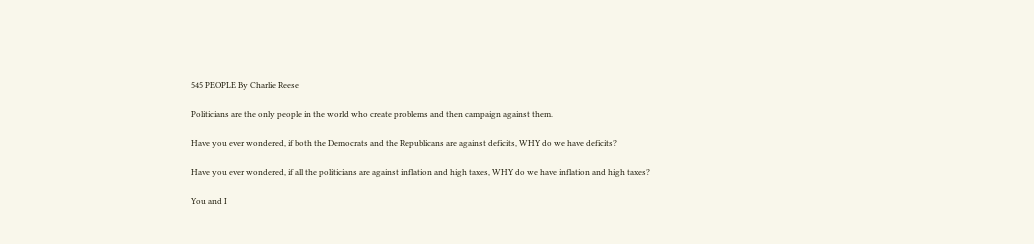545 PEOPLE By Charlie Reese

Politicians are the only people in the world who create problems and then campaign against them.

Have you ever wondered, if both the Democrats and the Republicans are against deficits, WHY do we have deficits?

Have you ever wondered, if all the politicians are against inflation and high taxes, WHY do we have inflation and high taxes?

You and I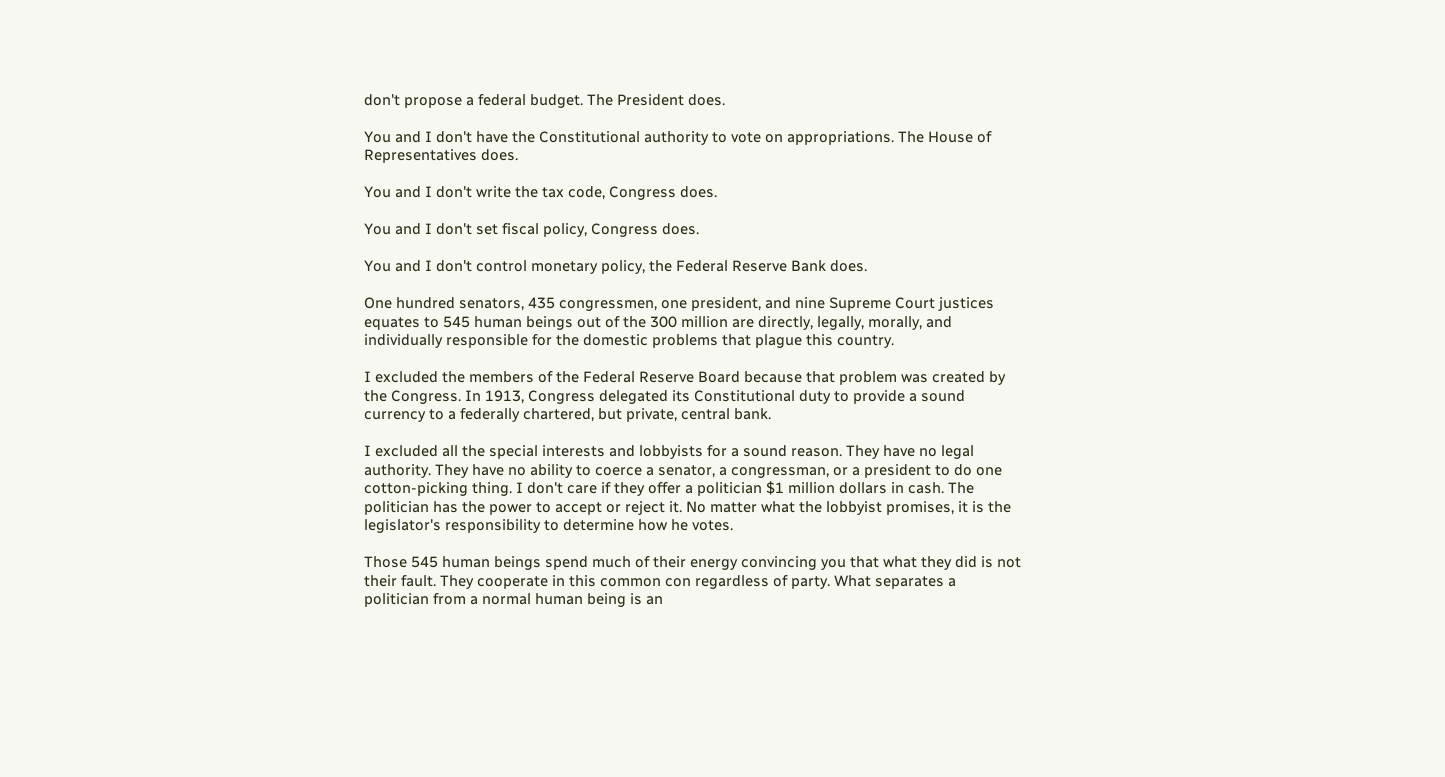don't propose a federal budget. The President does.

You and I don't have the Constitutional authority to vote on appropriations. The House of Representatives does.

You and I don't write the tax code, Congress does.

You and I don't set fiscal policy, Congress does.

You and I don't control monetary policy, the Federal Reserve Bank does.

One hundred senators, 435 congressmen, one president, and nine Supreme Court justices equates to 545 human beings out of the 300 million are directly, legally, morally, and individually responsible for the domestic problems that plague this country.

I excluded the members of the Federal Reserve Board because that problem was created by the Congress. In 1913, Congress delegated its Constitutional duty to provide a sound currency to a federally chartered, but private, central bank.

I excluded all the special interests and lobbyists for a sound reason. They have no legal authority. They have no ability to coerce a senator, a congressman, or a president to do one cotton-picking thing. I don't care if they offer a politician $1 million dollars in cash. The politician has the power to accept or reject it. No matter what the lobbyist promises, it is the legislator's responsibility to determine how he votes.

Those 545 human beings spend much of their energy convincing you that what they did is not their fault. They cooperate in this common con regardless of party. What separates a politician from a normal human being is an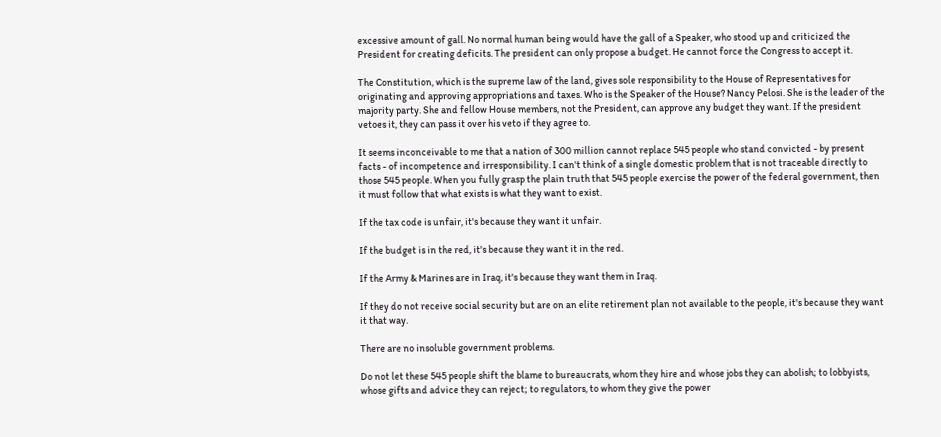excessive amount of gall. No normal human being would have the gall of a Speaker, who stood up and criticized the President for creating deficits. The president can only propose a budget. He cannot force the Congress to accept it.

The Constitution, which is the supreme law of the land, gives sole responsibility to the House of Representatives for originating and approving appropriations and taxes. Who is the Speaker of the House? Nancy Pelosi. She is the leader of the majority party. She and fellow House members, not the President, can approve any budget they want. If the president vetoes it, they can pass it over his veto if they agree to.

It seems inconceivable to me that a nation of 300 million cannot replace 545 people who stand convicted - by present facts - of incompetence and irresponsibility. I can't think of a single domestic problem that is not traceable directly to those 545 people. When you fully grasp the plain truth that 545 people exercise the power of the federal government, then it must follow that what exists is what they want to exist.

If the tax code is unfair, it's because they want it unfair.

If the budget is in the red, it's because they want it in the red.

If the Army & Marines are in Iraq, it's because they want them in Iraq.

If they do not receive social security but are on an elite retirement plan not available to the people, it's because they want it that way.

There are no insoluble government problems.

Do not let these 545 people shift the blame to bureaucrats, whom they hire and whose jobs they can abolish; to lobbyists, whose gifts and advice they can reject; to regulators, to whom they give the power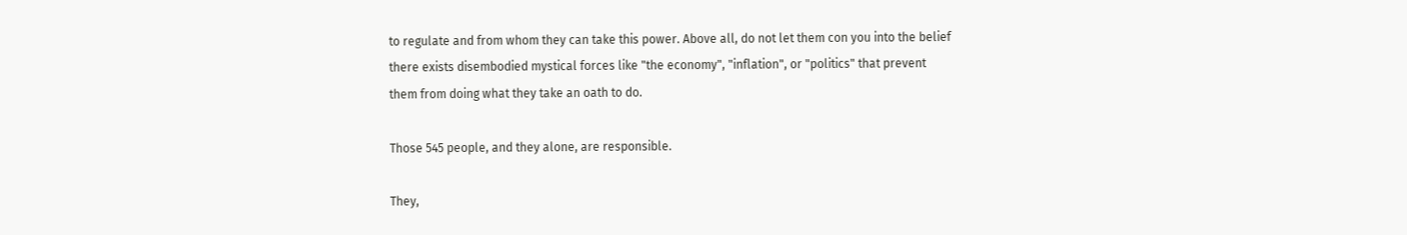to regulate and from whom they can take this power. Above all, do not let them con you into the belief there exists disembodied mystical forces like "the economy", "inflation", or "politics" that prevent them from doing what they take an oath to do.

Those 545 people, and they alone, are responsible.

They,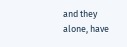and they alone, have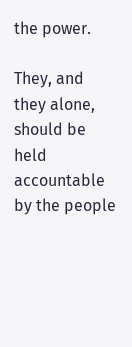the power.

They, and they alone, should be held accountable by the people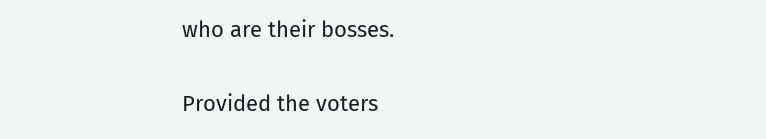who are their bosses.

Provided the voters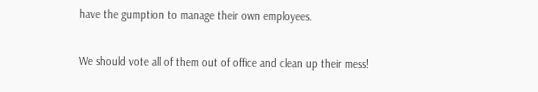have the gumption to manage their own employees.

We should vote all of them out of office and clean up their mess!